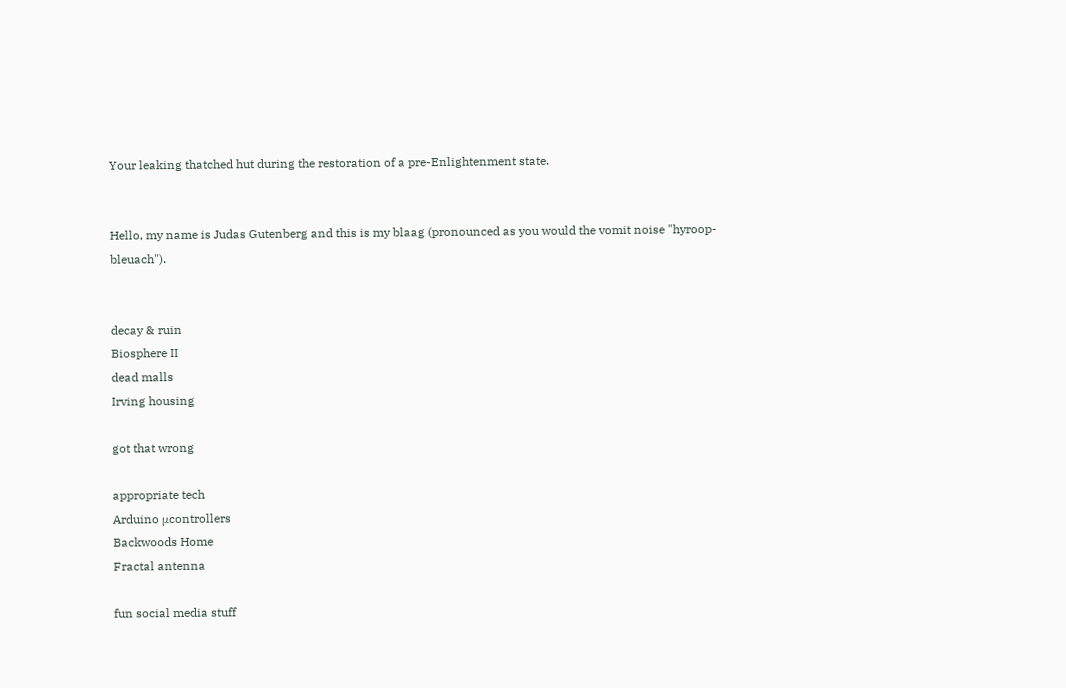Your leaking thatched hut during the restoration of a pre-Enlightenment state.


Hello, my name is Judas Gutenberg and this is my blaag (pronounced as you would the vomit noise "hyroop-bleuach").


decay & ruin
Biosphere II
dead malls
Irving housing

got that wrong

appropriate tech
Arduino μcontrollers
Backwoods Home
Fractal antenna

fun social media stuff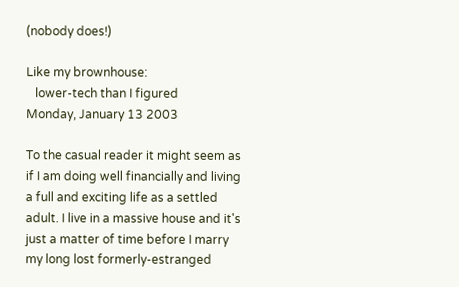(nobody does!)

Like my brownhouse:
   lower-tech than I figured
Monday, January 13 2003

To the casual reader it might seem as if I am doing well financially and living a full and exciting life as a settled adult. I live in a massive house and it's just a matter of time before I marry my long lost formerly-estranged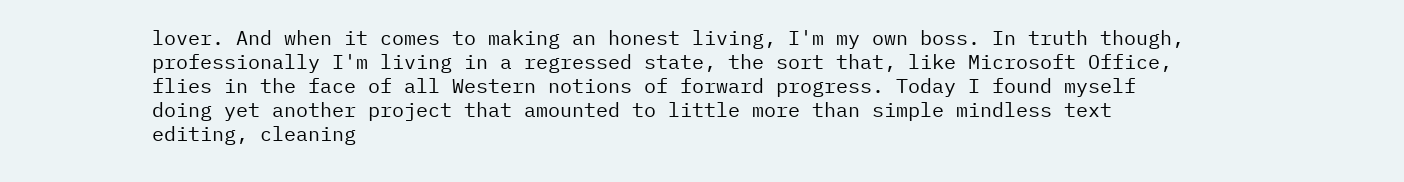lover. And when it comes to making an honest living, I'm my own boss. In truth though, professionally I'm living in a regressed state, the sort that, like Microsoft Office, flies in the face of all Western notions of forward progress. Today I found myself doing yet another project that amounted to little more than simple mindless text editing, cleaning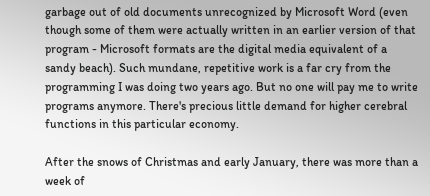garbage out of old documents unrecognized by Microsoft Word (even though some of them were actually written in an earlier version of that program - Microsoft formats are the digital media equivalent of a sandy beach). Such mundane, repetitive work is a far cry from the programming I was doing two years ago. But no one will pay me to write programs anymore. There's precious little demand for higher cerebral functions in this particular economy.

After the snows of Christmas and early January, there was more than a week of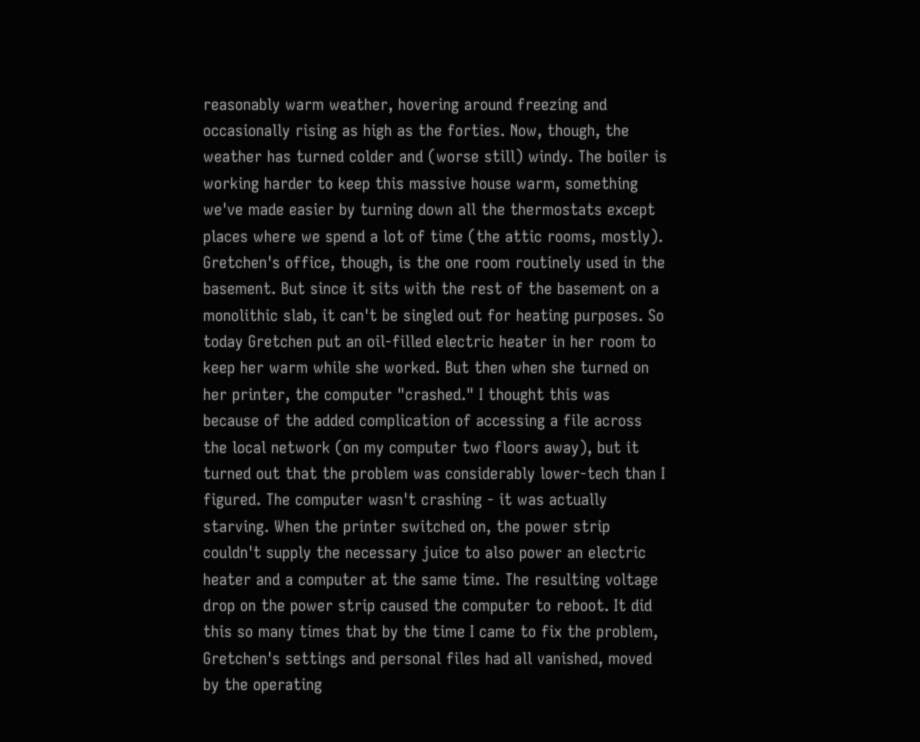reasonably warm weather, hovering around freezing and occasionally rising as high as the forties. Now, though, the weather has turned colder and (worse still) windy. The boiler is working harder to keep this massive house warm, something we've made easier by turning down all the thermostats except places where we spend a lot of time (the attic rooms, mostly). Gretchen's office, though, is the one room routinely used in the basement. But since it sits with the rest of the basement on a monolithic slab, it can't be singled out for heating purposes. So today Gretchen put an oil-filled electric heater in her room to keep her warm while she worked. But then when she turned on her printer, the computer "crashed." I thought this was because of the added complication of accessing a file across the local network (on my computer two floors away), but it turned out that the problem was considerably lower-tech than I figured. The computer wasn't crashing - it was actually starving. When the printer switched on, the power strip couldn't supply the necessary juice to also power an electric heater and a computer at the same time. The resulting voltage drop on the power strip caused the computer to reboot. It did this so many times that by the time I came to fix the problem, Gretchen's settings and personal files had all vanished, moved by the operating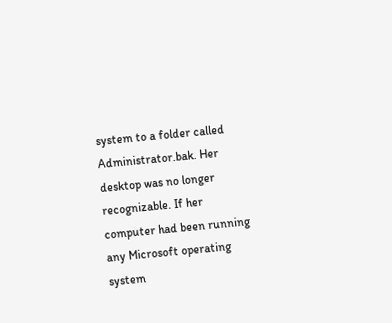system to a folder called Administrator.bak. Her desktop was no longer recognizable. If her computer had been running any Microsoft operating system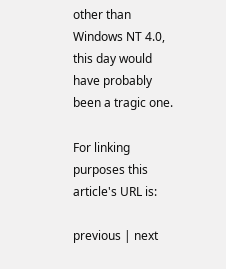other than Windows NT 4.0, this day would have probably been a tragic one.

For linking purposes this article's URL is:

previous | next